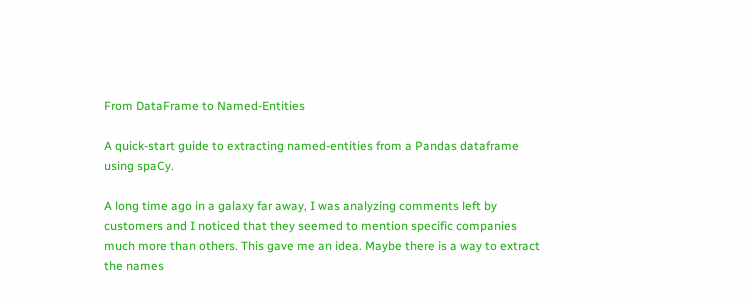From DataFrame to Named-Entities

A quick-start guide to extracting named-entities from a Pandas dataframe using spaCy.

A long time ago in a galaxy far away, I was analyzing comments left by customers and I noticed that they seemed to mention specific companies much more than others. This gave me an idea. Maybe there is a way to extract the names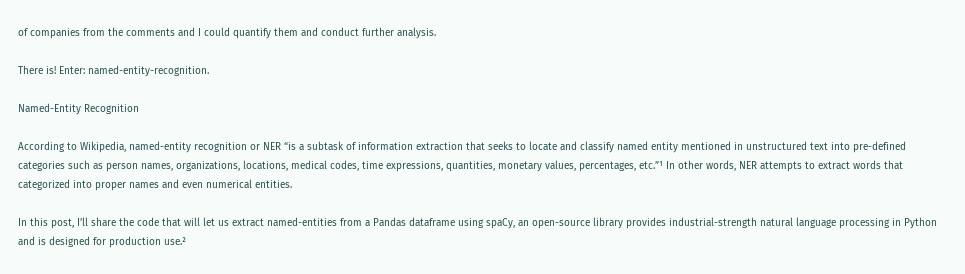of companies from the comments and I could quantify them and conduct further analysis.

There is! Enter: named-entity-recognition.

Named-Entity Recognition

According to Wikipedia, named-entity recognition or NER “is a subtask of information extraction that seeks to locate and classify named entity mentioned in unstructured text into pre-defined categories such as person names, organizations, locations, medical codes, time expressions, quantities, monetary values, percentages, etc.”¹ In other words, NER attempts to extract words that categorized into proper names and even numerical entities.

In this post, I’ll share the code that will let us extract named-entities from a Pandas dataframe using spaCy, an open-source library provides industrial-strength natural language processing in Python and is designed for production use.²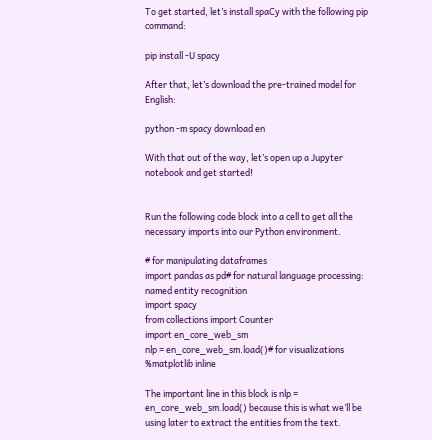To get started, let’s install spaCy with the following pip command:

pip install -U spacy

After that, let’s download the pre-trained model for English:

python -m spacy download en

With that out of the way, let’s open up a Jupyter notebook and get started!


Run the following code block into a cell to get all the necessary imports into our Python environment.

# for manipulating dataframes
import pandas as pd# for natural language processing: named entity recognition
import spacy
from collections import Counter
import en_core_web_sm
nlp = en_core_web_sm.load()# for visualizations
%matplotlib inline

The important line in this block is nlp = en_core_web_sm.load() because this is what we’ll be using later to extract the entities from the text.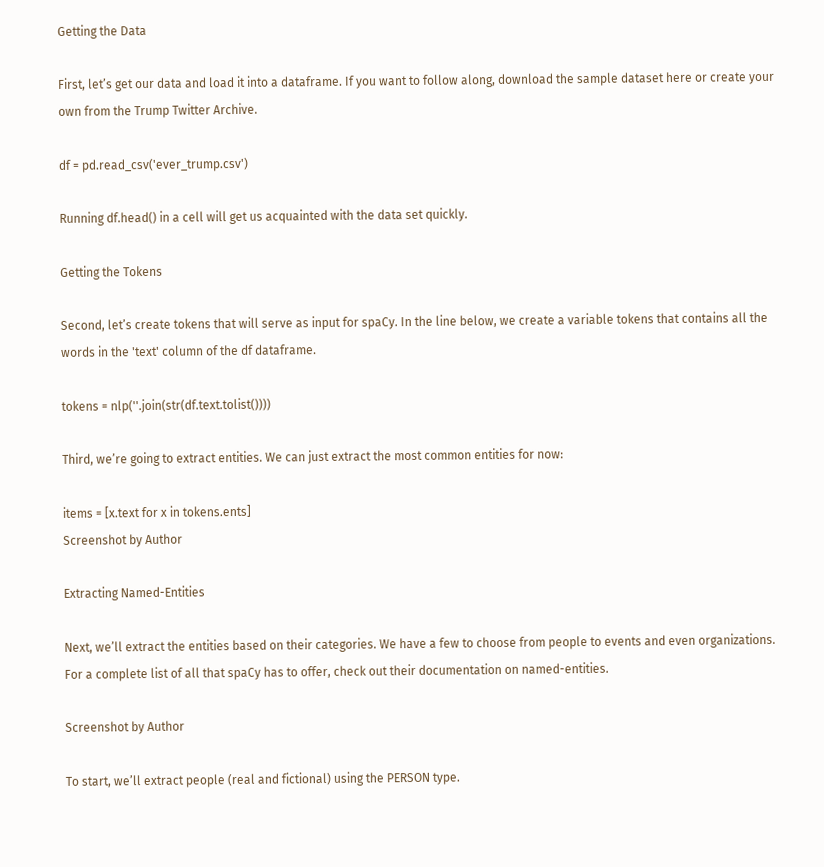Getting the Data

First, let’s get our data and load it into a dataframe. If you want to follow along, download the sample dataset here or create your own from the Trump Twitter Archive.

df = pd.read_csv('ever_trump.csv')

Running df.head() in a cell will get us acquainted with the data set quickly.

Getting the Tokens

Second, let’s create tokens that will serve as input for spaCy. In the line below, we create a variable tokens that contains all the words in the 'text' column of the df dataframe.

tokens = nlp(''.join(str(df.text.tolist())))

Third, we’re going to extract entities. We can just extract the most common entities for now:

items = [x.text for x in tokens.ents]
Screenshot by Author

Extracting Named-Entities

Next, we’ll extract the entities based on their categories. We have a few to choose from people to events and even organizations. For a complete list of all that spaCy has to offer, check out their documentation on named-entities.

Screenshot by Author

To start, we’ll extract people (real and fictional) using the PERSON type.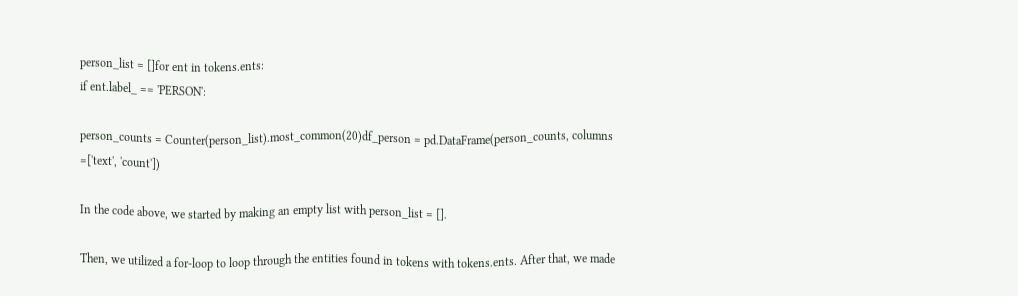person_list = []for ent in tokens.ents:
if ent.label_ == 'PERSON':

person_counts = Counter(person_list).most_common(20)df_person = pd.DataFrame(person_counts, columns =['text', 'count'])

In the code above, we started by making an empty list with person_list = [].

Then, we utilized a for-loop to loop through the entities found in tokens with tokens.ents. After that, we made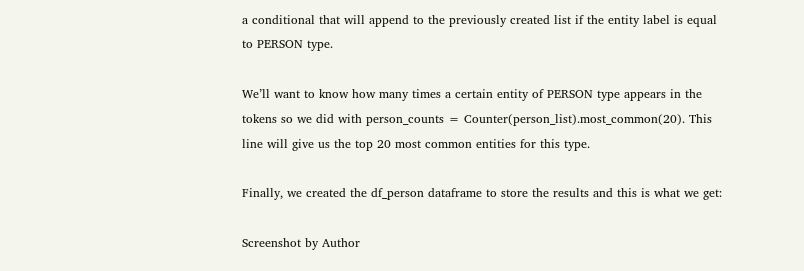a conditional that will append to the previously created list if the entity label is equal to PERSON type.

We’ll want to know how many times a certain entity of PERSON type appears in the tokens so we did with person_counts = Counter(person_list).most_common(20). This line will give us the top 20 most common entities for this type.

Finally, we created the df_person dataframe to store the results and this is what we get:

Screenshot by Author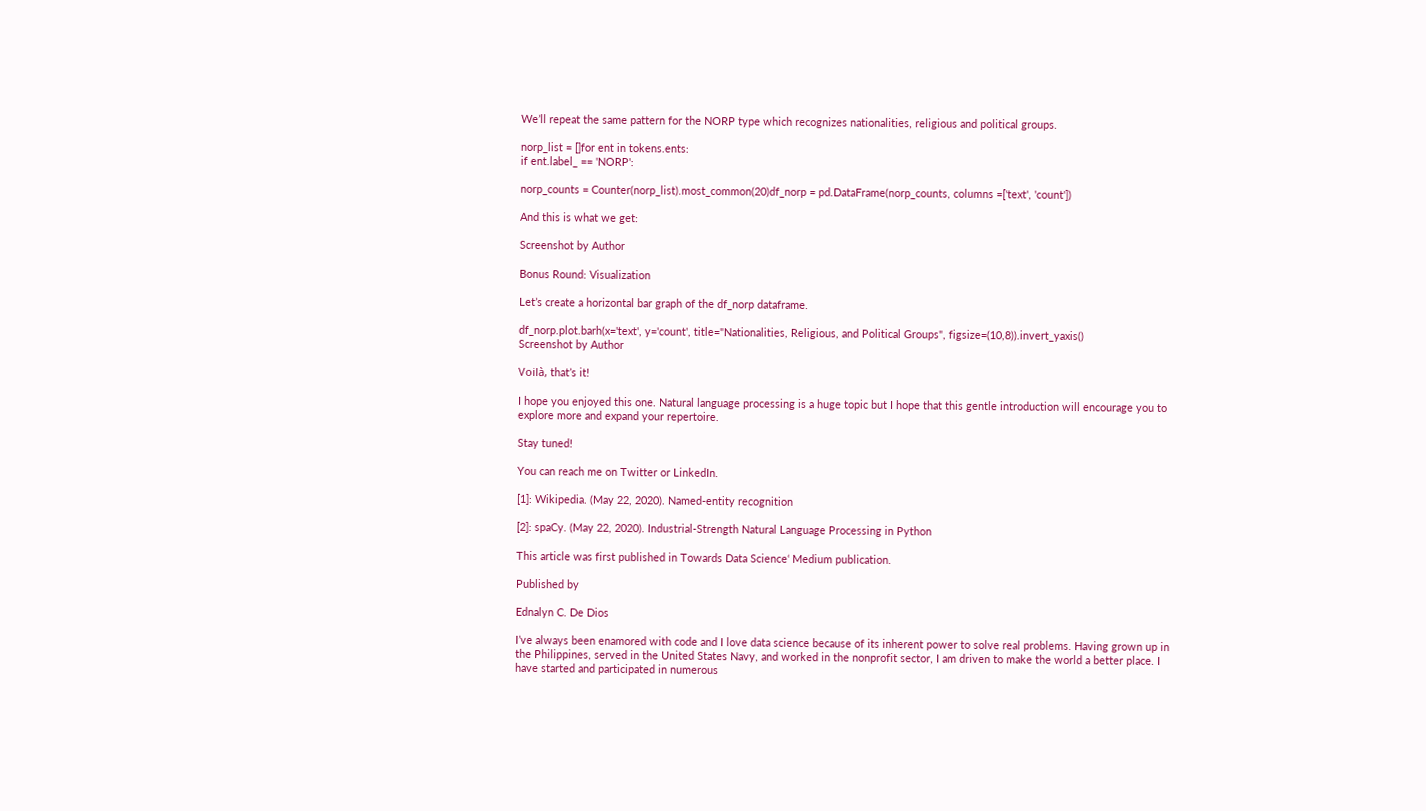We’ll repeat the same pattern for the NORP type which recognizes nationalities, religious and political groups.

norp_list = []for ent in tokens.ents:
if ent.label_ == 'NORP':

norp_counts = Counter(norp_list).most_common(20)df_norp = pd.DataFrame(norp_counts, columns =['text', 'count'])

And this is what we get:

Screenshot by Author

Bonus Round: Visualization

Let’s create a horizontal bar graph of the df_norp dataframe.

df_norp.plot.barh(x='text', y='count', title="Nationalities, Religious, and Political Groups", figsize=(10,8)).invert_yaxis()
Screenshot by Author

Voilà, that’s it!

I hope you enjoyed this one. Natural language processing is a huge topic but I hope that this gentle introduction will encourage you to explore more and expand your repertoire.

Stay tuned!

You can reach me on Twitter or LinkedIn.

[1]: Wikipedia. (May 22, 2020). Named-entity recognition

[2]: spaCy. (May 22, 2020). Industrial-Strength Natural Language Processing in Python

This article was first published in Towards Data Science‘ Medium publication.

Published by

Ednalyn C. De Dios

I’ve always been enamored with code and I love data science because of its inherent power to solve real problems. Having grown up in the Philippines, served in the United States Navy, and worked in the nonprofit sector, I am driven to make the world a better place. I have started and participated in numerous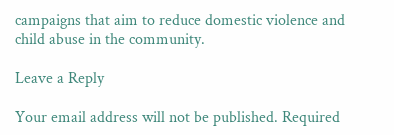campaigns that aim to reduce domestic violence and child abuse in the community.

Leave a Reply

Your email address will not be published. Required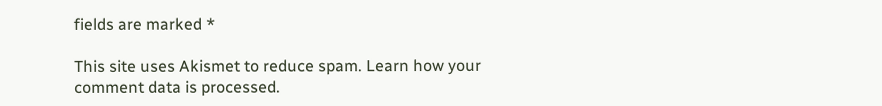fields are marked *

This site uses Akismet to reduce spam. Learn how your comment data is processed.